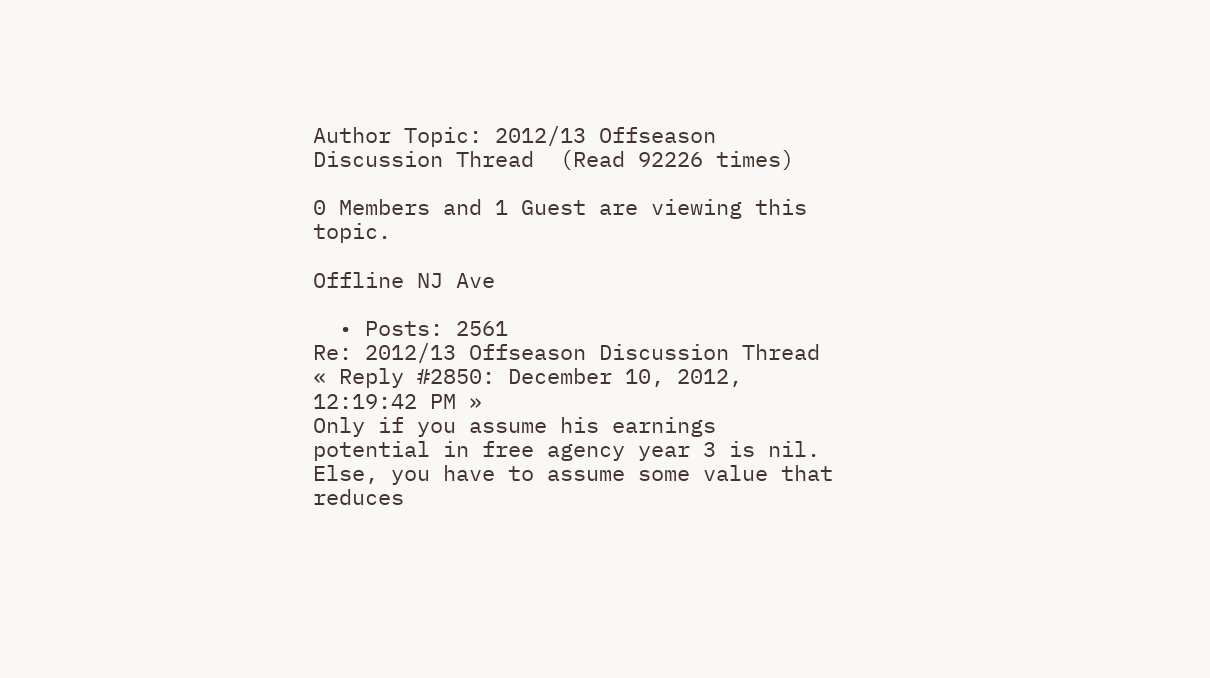Author Topic: 2012/13 Offseason Discussion Thread  (Read 92226 times)

0 Members and 1 Guest are viewing this topic.

Offline NJ Ave

  • Posts: 2561
Re: 2012/13 Offseason Discussion Thread
« Reply #2850: December 10, 2012, 12:19:42 PM »
Only if you assume his earnings potential in free agency year 3 is nil.  Else, you have to assume some value that reduces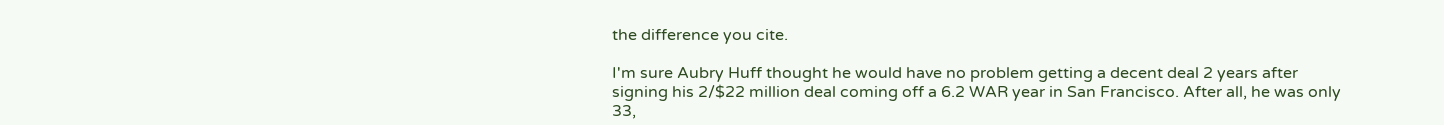the difference you cite.

I'm sure Aubry Huff thought he would have no problem getting a decent deal 2 years after signing his 2/$22 million deal coming off a 6.2 WAR year in San Francisco. After all, he was only 33,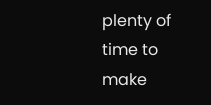plenty of time to make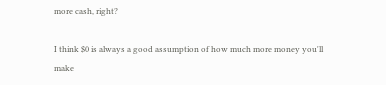more cash, right?

I think $0 is always a good assumption of how much more money you'll make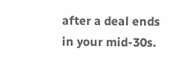after a deal ends in your mid-30s.